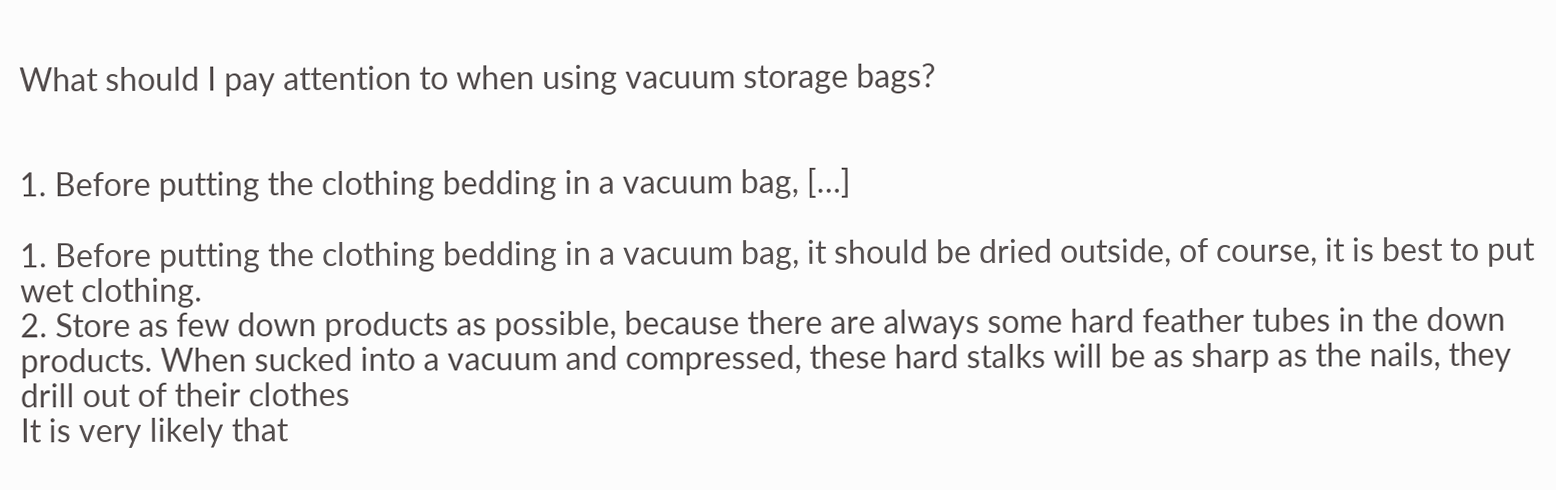What should I pay attention to when using vacuum storage bags?


1. Before putting the clothing bedding in a vacuum bag, […]

1. Before putting the clothing bedding in a vacuum bag, it should be dried outside, of course, it is best to put wet clothing.
2. Store as few down products as possible, because there are always some hard feather tubes in the down products. When sucked into a vacuum and compressed, these hard stalks will be as sharp as the nails, they drill out of their clothes
It is very likely that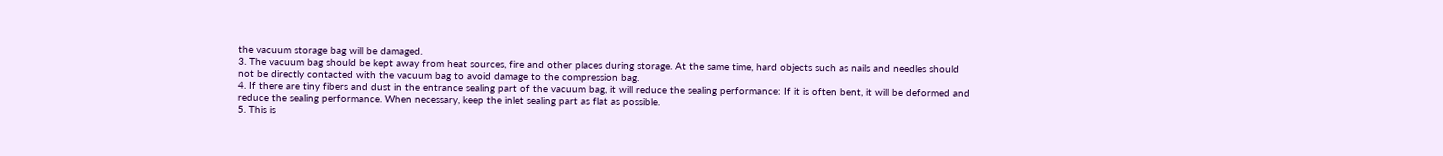the vacuum storage bag will be damaged.
3. The vacuum bag should be kept away from heat sources, fire and other places during storage. At the same time, hard objects such as nails and needles should not be directly contacted with the vacuum bag to avoid damage to the compression bag.
4. If there are tiny fibers and dust in the entrance sealing part of the vacuum bag, it will reduce the sealing performance: If it is often bent, it will be deformed and reduce the sealing performance. When necessary, keep the inlet sealing part as flat as possible.
5. This is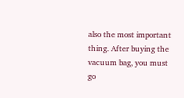also the most important thing. After buying the vacuum bag, you must go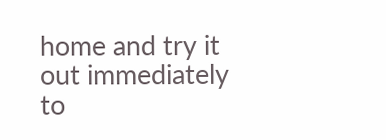home and try it out immediately to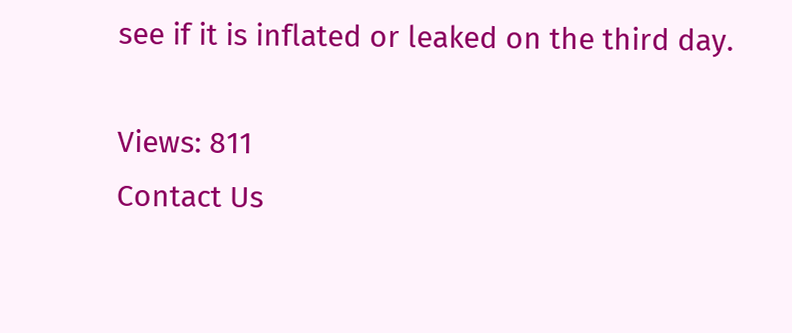see if it is inflated or leaked on the third day.

Views: 811
Contact Us